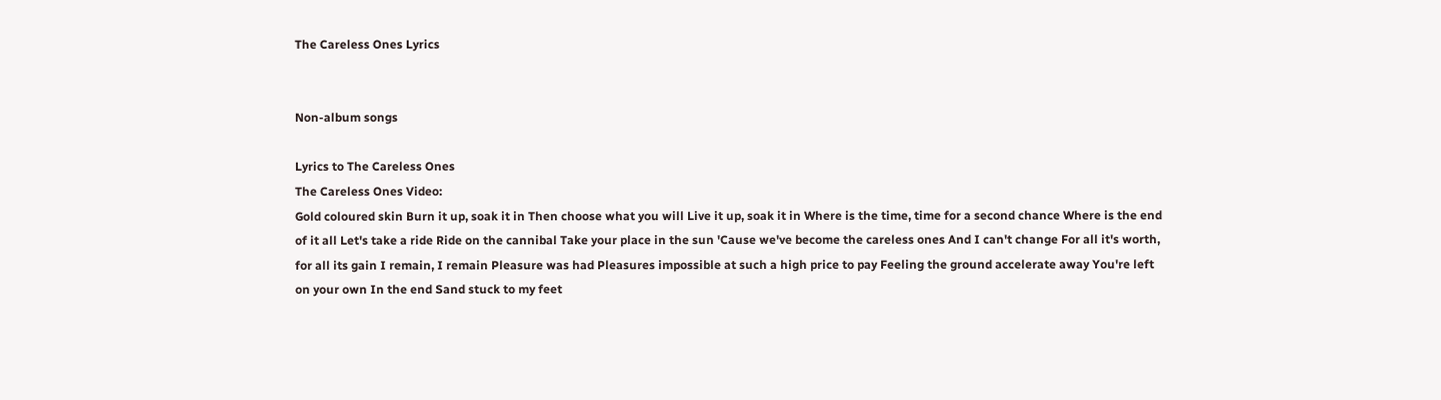The Careless Ones Lyrics


Non-album songs

Lyrics to The Careless Ones
The Careless Ones Video:
Gold coloured skin Burn it up, soak it in Then choose what you will Live it up, soak it in Where is the time, time for a second chance Where is the end of it all Let's take a ride Ride on the cannibal Take your place in the sun 'Cause we've become the careless ones And I can't change For all it's worth, for all its gain I remain, I remain Pleasure was had Pleasures impossible at such a high price to pay Feeling the ground accelerate away You're left on your own In the end Sand stuck to my feet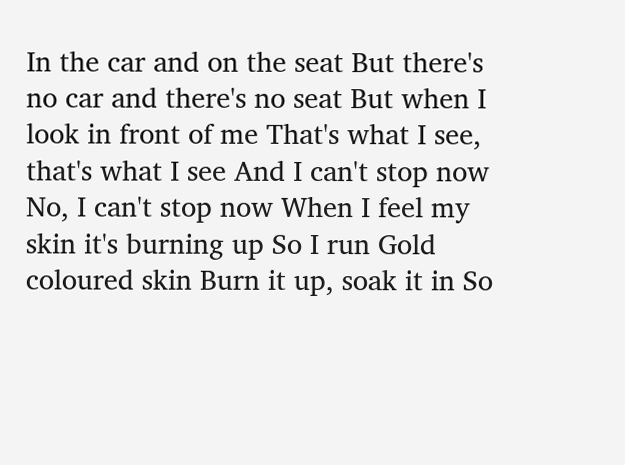In the car and on the seat But there's no car and there's no seat But when I look in front of me That's what I see, that's what I see And I can't stop now No, I can't stop now When I feel my skin it's burning up So I run Gold coloured skin Burn it up, soak it in So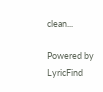clean...

Powered by LyricFind